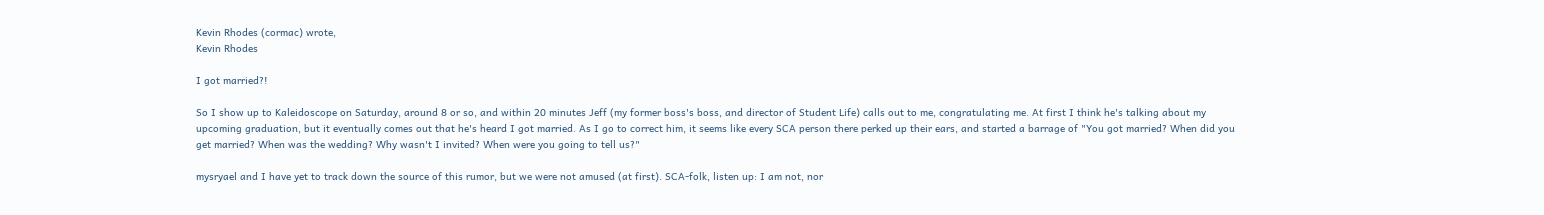Kevin Rhodes (cormac) wrote,
Kevin Rhodes

I got married?!

So I show up to Kaleidoscope on Saturday, around 8 or so, and within 20 minutes Jeff (my former boss's boss, and director of Student Life) calls out to me, congratulating me. At first I think he's talking about my upcoming graduation, but it eventually comes out that he's heard I got married. As I go to correct him, it seems like every SCA person there perked up their ears, and started a barrage of "You got married? When did you get married? When was the wedding? Why wasn't I invited? When were you going to tell us?"

mysryael and I have yet to track down the source of this rumor, but we were not amused (at first). SCA-folk, listen up: I am not, nor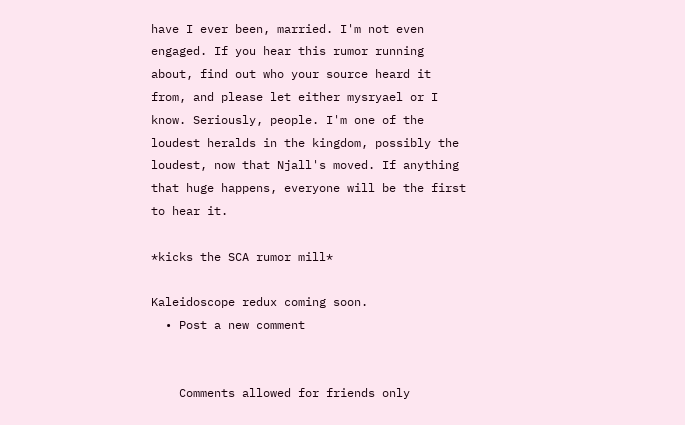have I ever been, married. I'm not even engaged. If you hear this rumor running about, find out who your source heard it from, and please let either mysryael or I know. Seriously, people. I'm one of the loudest heralds in the kingdom, possibly the loudest, now that Njall's moved. If anything that huge happens, everyone will be the first to hear it.

*kicks the SCA rumor mill*

Kaleidoscope redux coming soon.
  • Post a new comment


    Comments allowed for friends only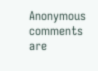Anonymous comments are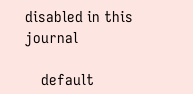disabled in this journal

    default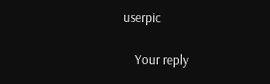userpic

    Your reply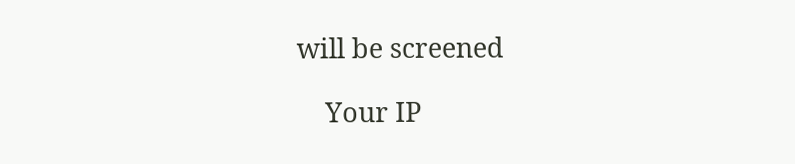will be screened

    Your IP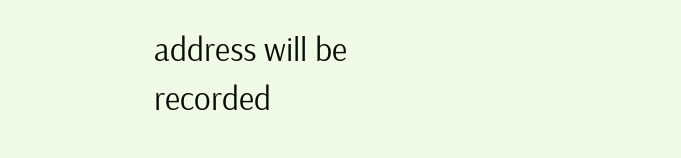address will be recorded